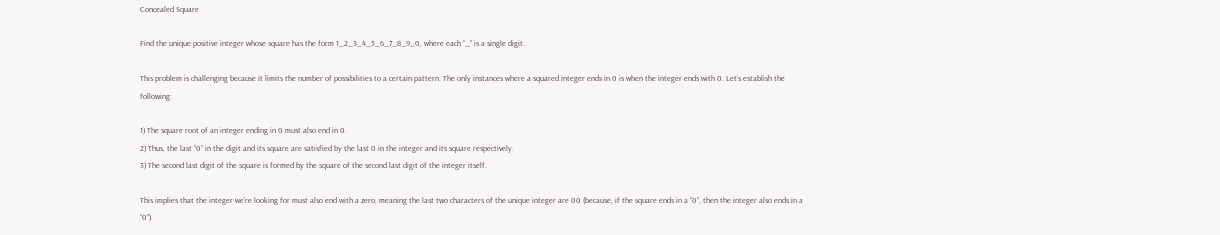Concealed Square

Find the unique positive integer whose square has the form 1_2_3_4_5_6_7_8_9_0, where each “_” is a single digit.

This problem is challenging because it limits the number of possibilities to a certain pattern. The only instances where a squared integer ends in 0 is when the integer ends with 0. Let’s establish the following:

1) The square root of an integer ending in 0 must also end in 0.
2) Thus, the last “0” in the digit and its square are satisfied by the last 0 in the integer and its square respectively.
3) The second last digit of the square is formed by the square of the second last digit of the integer itself.

This implies that the integer we’re looking for must also end with a zero, meaning the last two characters of the unique integer are 00 (because, if the square ends in a “0”, then the integer also ends in a “0”).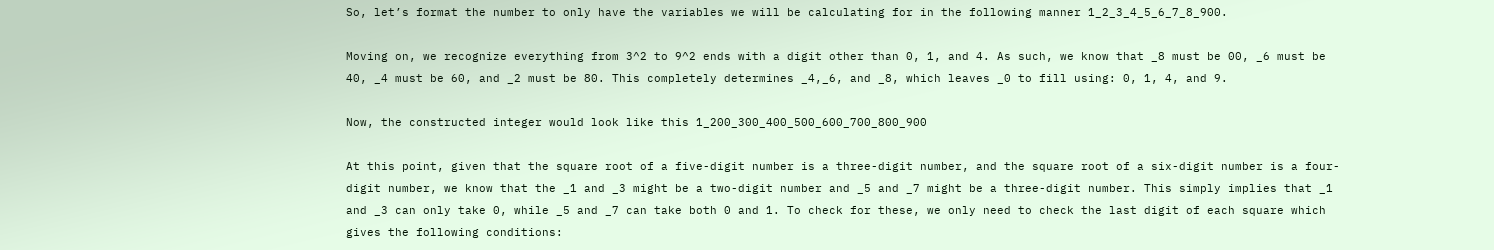So, let’s format the number to only have the variables we will be calculating for in the following manner 1_2_3_4_5_6_7_8_900.

Moving on, we recognize everything from 3^2 to 9^2 ends with a digit other than 0, 1, and 4. As such, we know that _8 must be 00, _6 must be 40, _4 must be 60, and _2 must be 80. This completely determines _4,_6, and _8, which leaves _0 to fill using: 0, 1, 4, and 9.

Now, the constructed integer would look like this 1_200_300_400_500_600_700_800_900

At this point, given that the square root of a five-digit number is a three-digit number, and the square root of a six-digit number is a four-digit number, we know that the _1 and _3 might be a two-digit number and _5 and _7 might be a three-digit number. This simply implies that _1 and _3 can only take 0, while _5 and _7 can take both 0 and 1. To check for these, we only need to check the last digit of each square which gives the following conditions: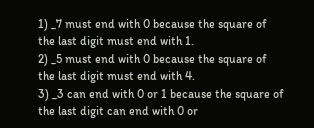1) _7 must end with 0 because the square of the last digit must end with 1.
2) _5 must end with 0 because the square of the last digit must end with 4.
3) _3 can end with 0 or 1 because the square of the last digit can end with 0 or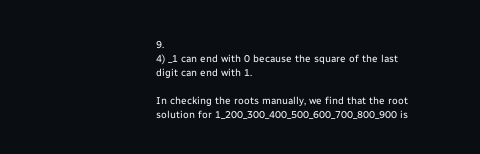9.
4) _1 can end with 0 because the square of the last digit can end with 1.

In checking the roots manually, we find that the root solution for 1_200_300_400_500_600_700_800_900 is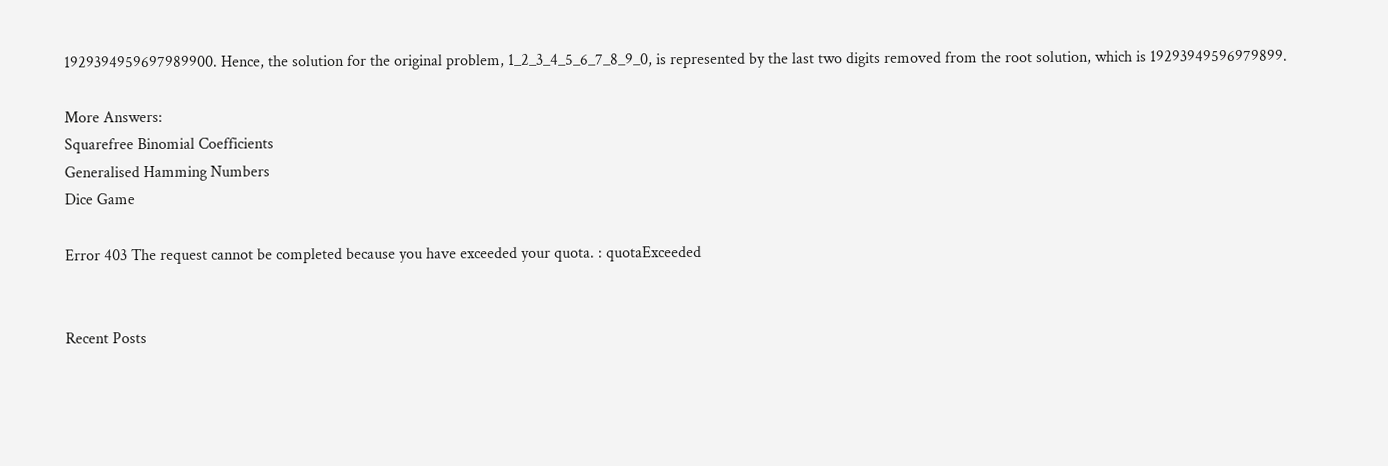1929394959697989900. Hence, the solution for the original problem, 1_2_3_4_5_6_7_8_9_0, is represented by the last two digits removed from the root solution, which is 19293949596979899.

More Answers:
Squarefree Binomial Coefficients
Generalised Hamming Numbers
Dice Game

Error 403 The request cannot be completed because you have exceeded your quota. : quotaExceeded


Recent Posts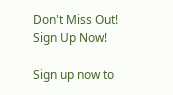Don't Miss Out! Sign Up Now!

Sign up now to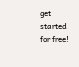get started for free!